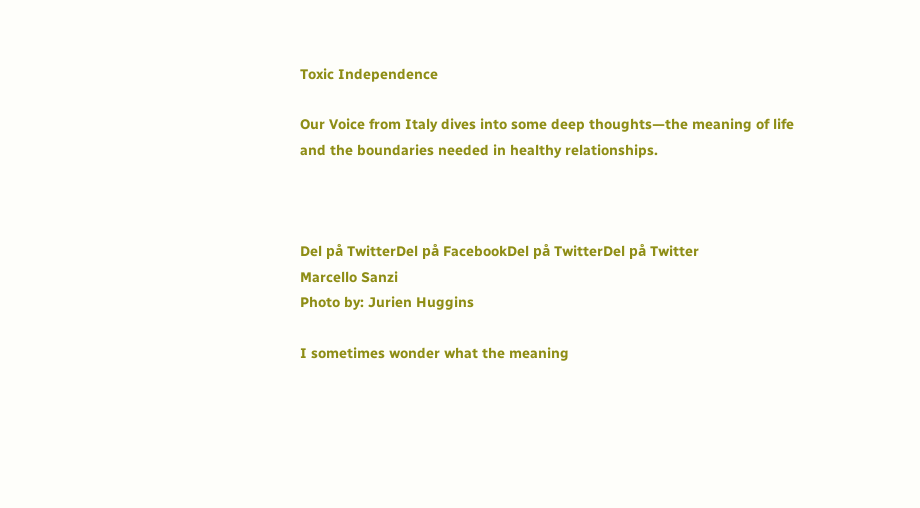Toxic Independence

Our Voice from Italy dives into some deep thoughts—the meaning of life and the boundaries needed in healthy relationships.



Del på TwitterDel på FacebookDel på TwitterDel på Twitter
Marcello Sanzi
Photo by: Jurien Huggins

I sometimes wonder what the meaning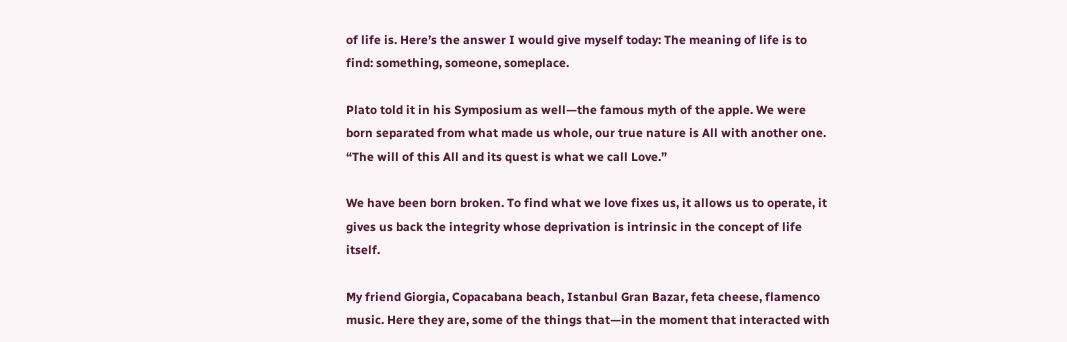of life is. Here’s the answer I would give myself today: The meaning of life is to find: something, someone, someplace.

Plato told it in his Symposium as well—the famous myth of the apple. We were born separated from what made us whole, our true nature is All with another one. “The will of this All and its quest is what we call Love.”

We have been born broken. To find what we love fixes us, it allows us to operate, it gives us back the integrity whose deprivation is intrinsic in the concept of life itself.

My friend Giorgia, Copacabana beach, Istanbul Gran Bazar, feta cheese, flamenco music. Here they are, some of the things that—in the moment that interacted with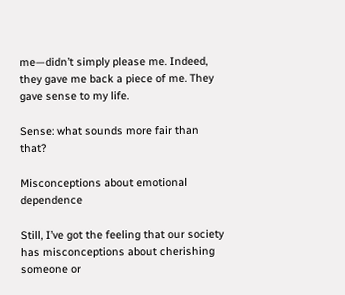me—didn’t simply please me. Indeed, they gave me back a piece of me. They gave sense to my life.

Sense: what sounds more fair than that?

Misconceptions about emotional dependence

Still, I’ve got the feeling that our society has misconceptions about cherishing someone or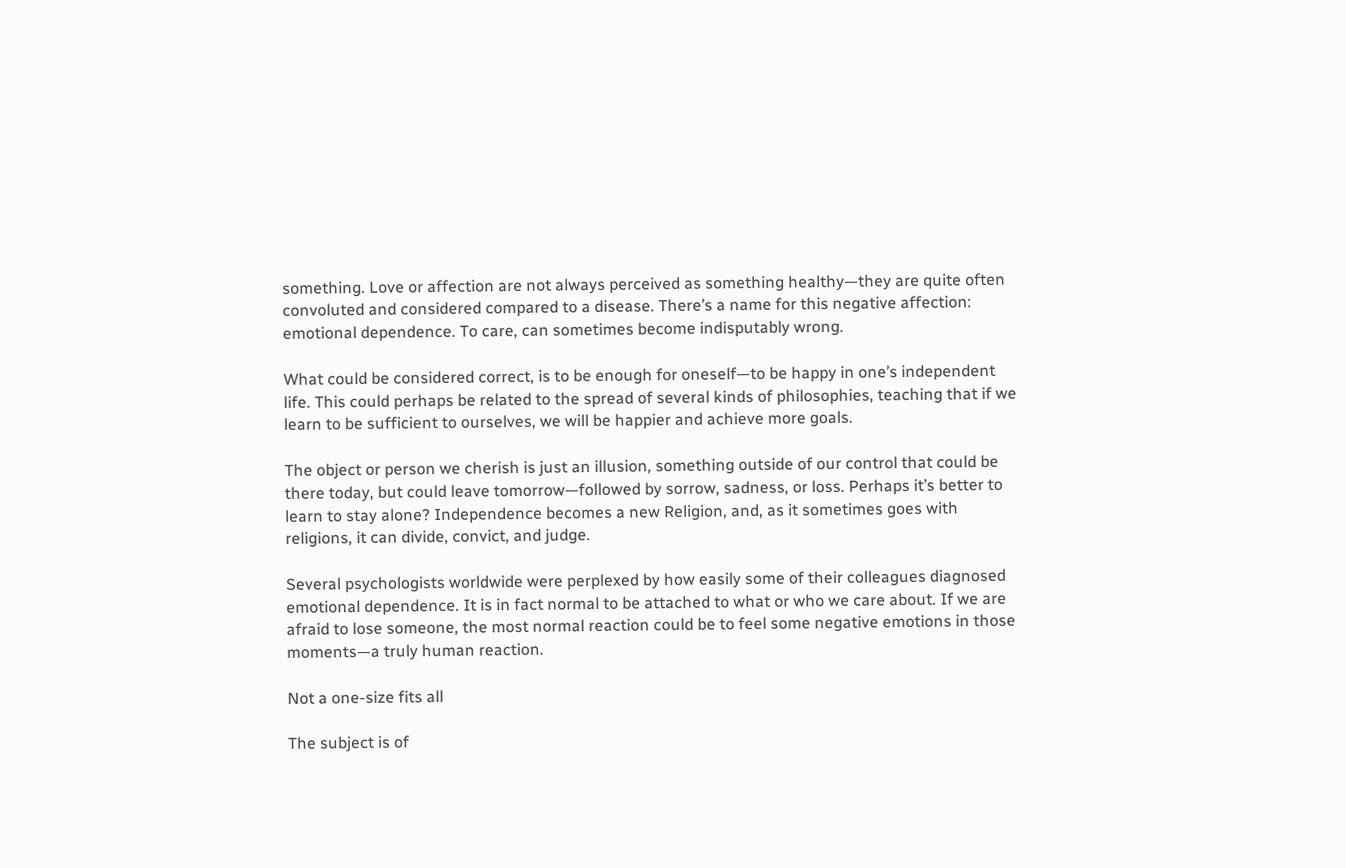something. Love or affection are not always perceived as something healthy—they are quite often convoluted and considered compared to a disease. There’s a name for this negative affection: emotional dependence. To care, can sometimes become indisputably wrong.

What could be considered correct, is to be enough for oneself—to be happy in one’s independent life. This could perhaps be related to the spread of several kinds of philosophies, teaching that if we learn to be sufficient to ourselves, we will be happier and achieve more goals.

The object or person we cherish is just an illusion, something outside of our control that could be there today, but could leave tomorrow—followed by sorrow, sadness, or loss. Perhaps it’s better to learn to stay alone? Independence becomes a new Religion, and, as it sometimes goes with religions, it can divide, convict, and judge.

Several psychologists worldwide were perplexed by how easily some of their colleagues diagnosed emotional dependence. It is in fact normal to be attached to what or who we care about. If we are afraid to lose someone, the most normal reaction could be to feel some negative emotions in those moments—a truly human reaction.

Not a one-size fits all

The subject is of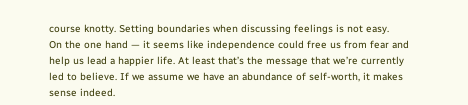course knotty. Setting boundaries when discussing feelings is not easy.
On the one hand — it seems like independence could free us from fear and help us lead a happier life. At least that’s the message that we’re currently led to believe. If we assume we have an abundance of self-worth, it makes sense indeed.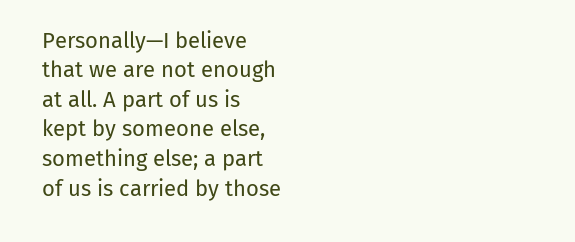Personally—I believe that we are not enough at all. A part of us is kept by someone else, something else; a part of us is carried by those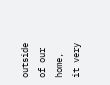outside of our home, it very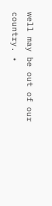well may be out of our country. •